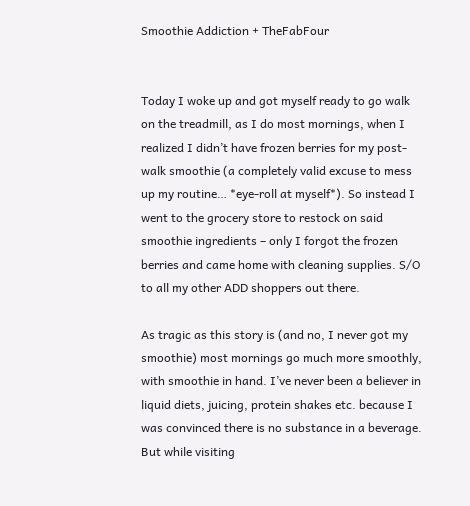Smoothie Addiction + TheFabFour


Today I woke up and got myself ready to go walk on the treadmill, as I do most mornings, when I realized I didn’t have frozen berries for my post-walk smoothie (a completely valid excuse to mess up my routine… *eye-roll at myself*). So instead I went to the grocery store to restock on said smoothie ingredients – only I forgot the frozen berries and came home with cleaning supplies. S/O to all my other ADD shoppers out there.

As tragic as this story is (and no, I never got my smoothie) most mornings go much more smoothly, with smoothie in hand. I’ve never been a believer in liquid diets, juicing, protein shakes etc. because I was convinced there is no substance in a beverage. But while visiting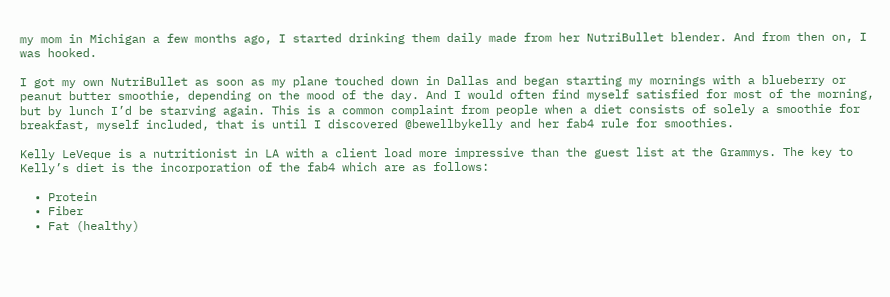my mom in Michigan a few months ago, I started drinking them daily made from her NutriBullet blender. And from then on, I was hooked.

I got my own NutriBullet as soon as my plane touched down in Dallas and began starting my mornings with a blueberry or peanut butter smoothie, depending on the mood of the day. And I would often find myself satisfied for most of the morning, but by lunch I’d be starving again. This is a common complaint from people when a diet consists of solely a smoothie for breakfast, myself included, that is until I discovered @bewellbykelly and her fab4 rule for smoothies.

Kelly LeVeque is a nutritionist in LA with a client load more impressive than the guest list at the Grammys. The key to Kelly’s diet is the incorporation of the fab4 which are as follows:

  • Protein
  • Fiber
  • Fat (healthy)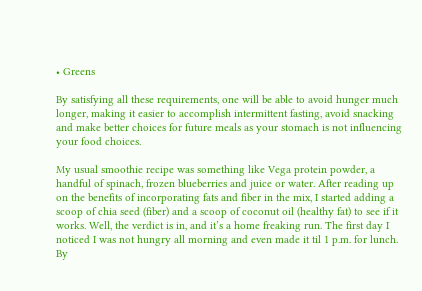• Greens

By satisfying all these requirements, one will be able to avoid hunger much longer, making it easier to accomplish intermittent fasting, avoid snacking and make better choices for future meals as your stomach is not influencing your food choices.

My usual smoothie recipe was something like Vega protein powder, a handful of spinach, frozen blueberries and juice or water. After reading up on the benefits of incorporating fats and fiber in the mix, I started adding a scoop of chia seed (fiber) and a scoop of coconut oil (healthy fat) to see if it works. Well, the verdict is in, and it’s a home freaking run. The first day I noticed I was not hungry all morning and even made it til 1 p.m. for lunch. By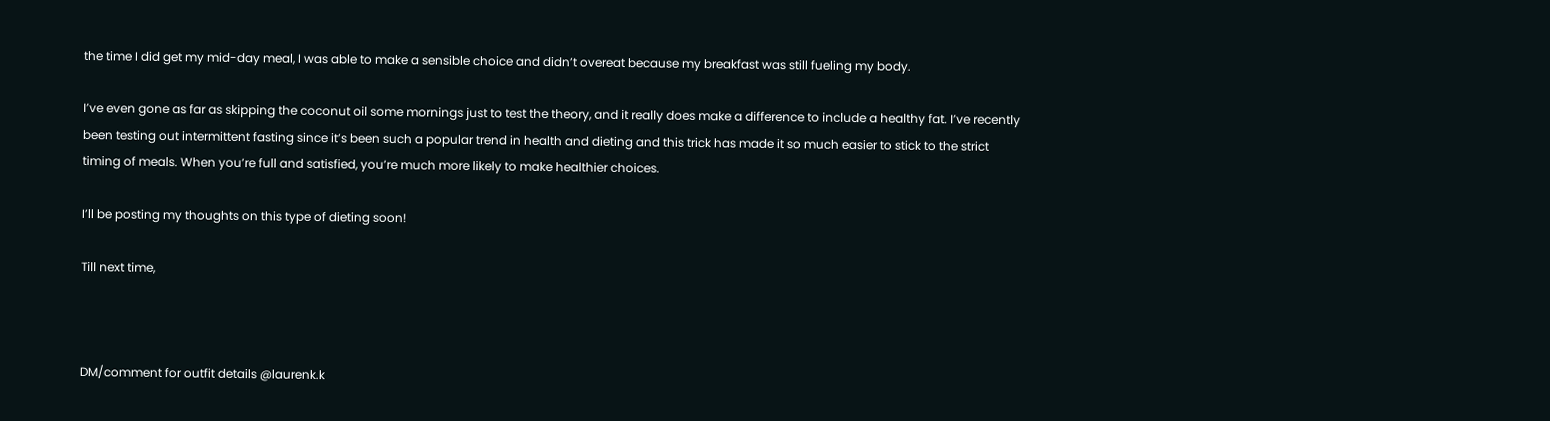the time I did get my mid-day meal, I was able to make a sensible choice and didn’t overeat because my breakfast was still fueling my body.

I’ve even gone as far as skipping the coconut oil some mornings just to test the theory, and it really does make a difference to include a healthy fat. I’ve recently been testing out intermittent fasting since it’s been such a popular trend in health and dieting and this trick has made it so much easier to stick to the strict timing of meals. When you’re full and satisfied, you’re much more likely to make healthier choices.

I’ll be posting my thoughts on this type of dieting soon!

Till next time,



DM/comment for outfit details @laurenk.k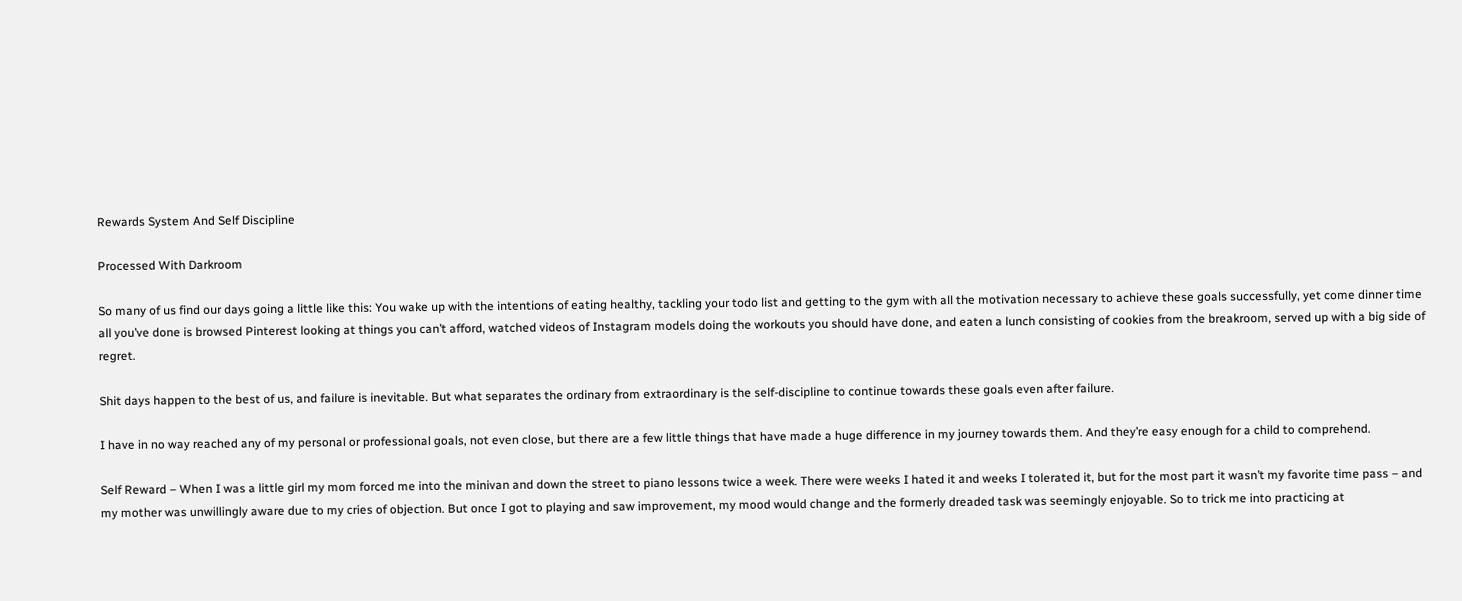Rewards System And Self Discipline

Processed With Darkroom

So many of us find our days going a little like this: You wake up with the intentions of eating healthy, tackling your todo list and getting to the gym with all the motivation necessary to achieve these goals successfully, yet come dinner time all you’ve done is browsed Pinterest looking at things you can’t afford, watched videos of Instagram models doing the workouts you should have done, and eaten a lunch consisting of cookies from the breakroom, served up with a big side of regret.

Shit days happen to the best of us, and failure is inevitable. But what separates the ordinary from extraordinary is the self-discipline to continue towards these goals even after failure.

I have in no way reached any of my personal or professional goals, not even close, but there are a few little things that have made a huge difference in my journey towards them. And they’re easy enough for a child to comprehend.

Self Reward – When I was a little girl my mom forced me into the minivan and down the street to piano lessons twice a week. There were weeks I hated it and weeks I tolerated it, but for the most part it wasn’t my favorite time pass – and my mother was unwillingly aware due to my cries of objection. But once I got to playing and saw improvement, my mood would change and the formerly dreaded task was seemingly enjoyable. So to trick me into practicing at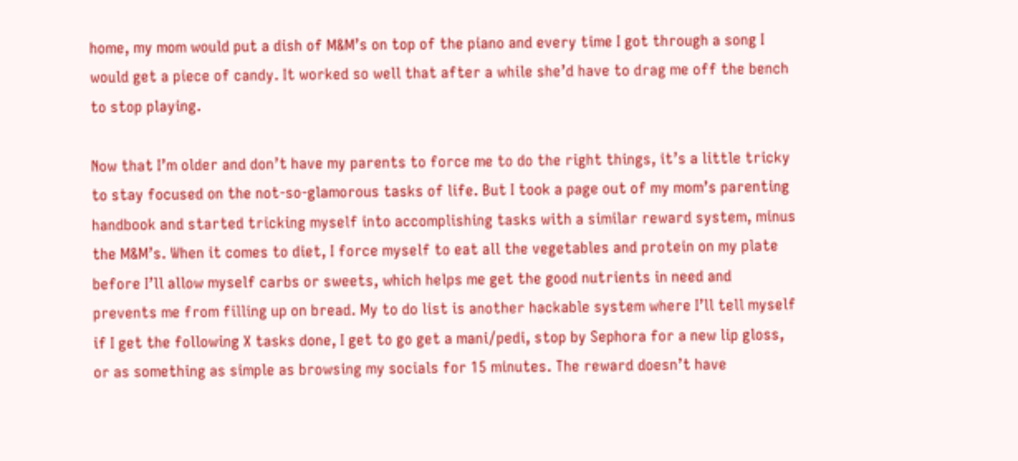home, my mom would put a dish of M&M’s on top of the piano and every time I got through a song I would get a piece of candy. It worked so well that after a while she’d have to drag me off the bench to stop playing.

Now that I’m older and don’t have my parents to force me to do the right things, it’s a little tricky to stay focused on the not-so-glamorous tasks of life. But I took a page out of my mom’s parenting handbook and started tricking myself into accomplishing tasks with a similar reward system, minus the M&M’s. When it comes to diet, I force myself to eat all the vegetables and protein on my plate before I’ll allow myself carbs or sweets, which helps me get the good nutrients in need and prevents me from filling up on bread. My to do list is another hackable system where I’ll tell myself if I get the following X tasks done, I get to go get a mani/pedi, stop by Sephora for a new lip gloss, or as something as simple as browsing my socials for 15 minutes. The reward doesn’t have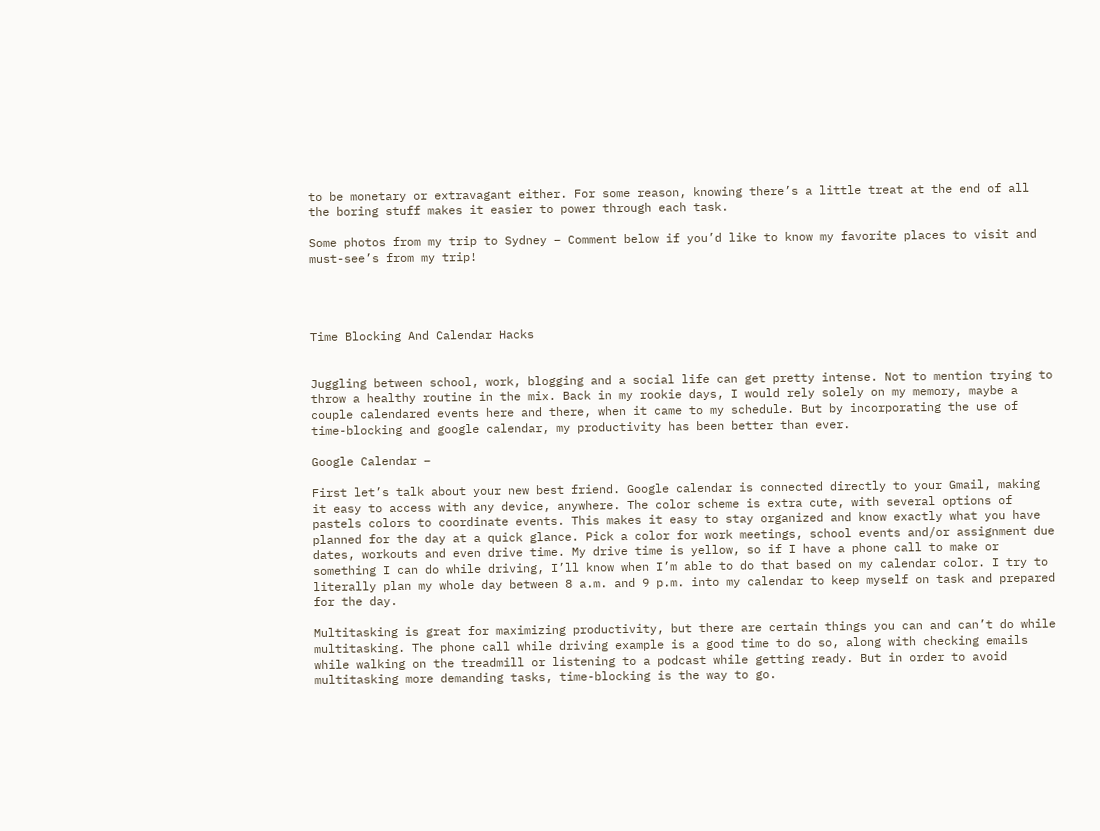to be monetary or extravagant either. For some reason, knowing there’s a little treat at the end of all the boring stuff makes it easier to power through each task.

Some photos from my trip to Sydney – Comment below if you’d like to know my favorite places to visit and must-see’s from my trip!




Time Blocking And Calendar Hacks


Juggling between school, work, blogging and a social life can get pretty intense. Not to mention trying to throw a healthy routine in the mix. Back in my rookie days, I would rely solely on my memory, maybe a couple calendared events here and there, when it came to my schedule. But by incorporating the use of time-blocking and google calendar, my productivity has been better than ever.

Google Calendar –

First let’s talk about your new best friend. Google calendar is connected directly to your Gmail, making it easy to access with any device, anywhere. The color scheme is extra cute, with several options of pastels colors to coordinate events. This makes it easy to stay organized and know exactly what you have planned for the day at a quick glance. Pick a color for work meetings, school events and/or assignment due dates, workouts and even drive time. My drive time is yellow, so if I have a phone call to make or something I can do while driving, I’ll know when I’m able to do that based on my calendar color. I try to literally plan my whole day between 8 a.m. and 9 p.m. into my calendar to keep myself on task and prepared for the day.

Multitasking is great for maximizing productivity, but there are certain things you can and can’t do while multitasking. The phone call while driving example is a good time to do so, along with checking emails while walking on the treadmill or listening to a podcast while getting ready. But in order to avoid multitasking more demanding tasks, time-blocking is the way to go.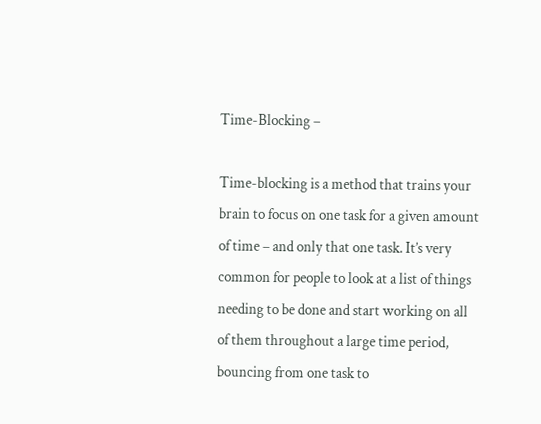Time-Blocking –

Time-blocking is a method that trains your brain to focus on one task for a given amount of time – and only that one task. It’s very common for people to look at a list of things needing to be done and start working on all of them throughout a large time period, bouncing from one task to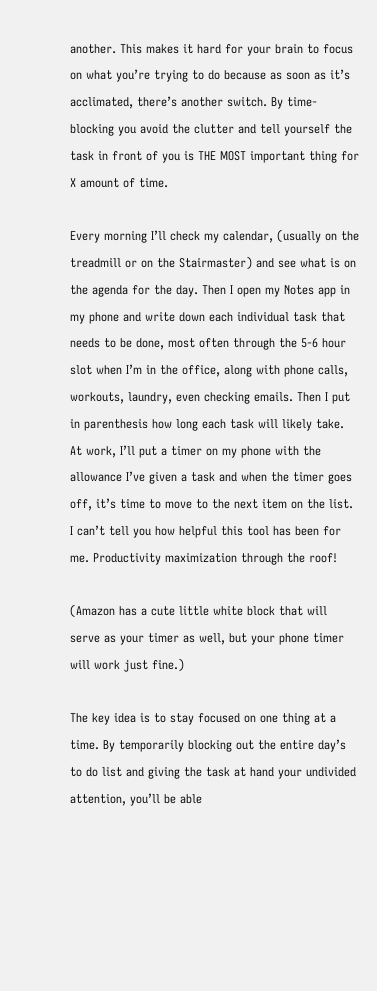another. This makes it hard for your brain to focus on what you’re trying to do because as soon as it’s acclimated, there’s another switch. By time-blocking you avoid the clutter and tell yourself the task in front of you is THE MOST important thing for X amount of time.

Every morning I’ll check my calendar, (usually on the treadmill or on the Stairmaster) and see what is on the agenda for the day. Then I open my Notes app in my phone and write down each individual task that needs to be done, most often through the 5-6 hour slot when I’m in the office, along with phone calls, workouts, laundry, even checking emails. Then I put in parenthesis how long each task will likely take. At work, I’ll put a timer on my phone with the allowance I’ve given a task and when the timer goes off, it’s time to move to the next item on the list. I can’t tell you how helpful this tool has been for me. Productivity maximization through the roof!

(Amazon has a cute little white block that will serve as your timer as well, but your phone timer will work just fine.)

The key idea is to stay focused on one thing at a time. By temporarily blocking out the entire day’s to do list and giving the task at hand your undivided attention, you’ll be able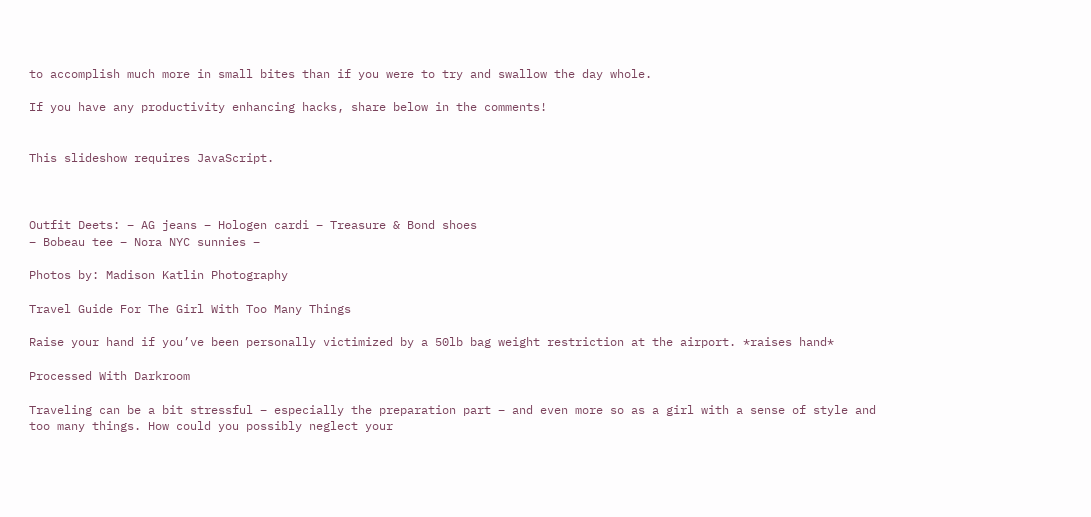to accomplish much more in small bites than if you were to try and swallow the day whole.

If you have any productivity enhancing hacks, share below in the comments!


This slideshow requires JavaScript.



Outfit Deets: – AG jeans – Hologen cardi – Treasure & Bond shoes
– Bobeau tee – Nora NYC sunnies –

Photos by: Madison Katlin Photography

Travel Guide For The Girl With Too Many Things

Raise your hand if you’ve been personally victimized by a 50lb bag weight restriction at the airport. *raises hand*

Processed With Darkroom

Traveling can be a bit stressful – especially the preparation part – and even more so as a girl with a sense of style and too many things. How could you possibly neglect your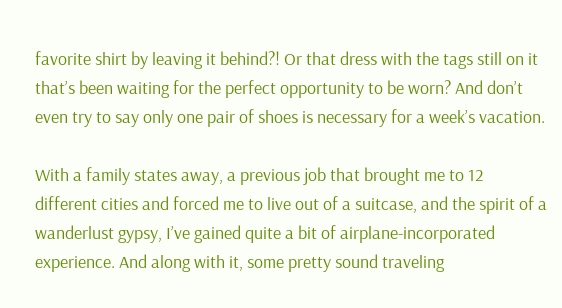favorite shirt by leaving it behind?! Or that dress with the tags still on it that’s been waiting for the perfect opportunity to be worn? And don’t even try to say only one pair of shoes is necessary for a week’s vacation.

With a family states away, a previous job that brought me to 12 different cities and forced me to live out of a suitcase, and the spirit of a wanderlust gypsy, I’ve gained quite a bit of airplane-incorporated experience. And along with it, some pretty sound traveling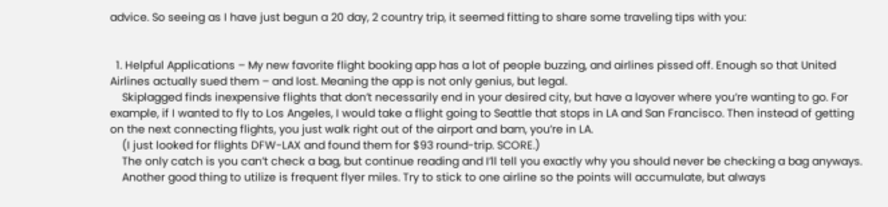advice. So seeing as I have just begun a 20 day, 2 country trip, it seemed fitting to share some traveling tips with you:


  1. Helpful Applications – My new favorite flight booking app has a lot of people buzzing, and airlines pissed off. Enough so that United Airlines actually sued them – and lost. Meaning the app is not only genius, but legal.
    Skiplagged finds inexpensive flights that don’t necessarily end in your desired city, but have a layover where you’re wanting to go. For example, if I wanted to fly to Los Angeles, I would take a flight going to Seattle that stops in LA and San Francisco. Then instead of getting on the next connecting flights, you just walk right out of the airport and bam, you’re in LA.
    (I just looked for flights DFW-LAX and found them for $93 round-trip. SCORE.)
    The only catch is you can’t check a bag, but continue reading and I’ll tell you exactly why you should never be checking a bag anyways.
    Another good thing to utilize is frequent flyer miles. Try to stick to one airline so the points will accumulate, but always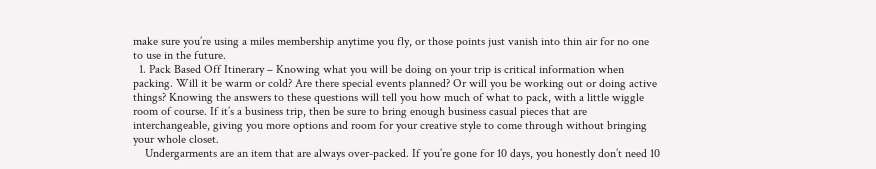make sure you’re using a miles membership anytime you fly, or those points just vanish into thin air for no one to use in the future.
  1. Pack Based Off Itinerary – Knowing what you will be doing on your trip is critical information when packing. Will it be warm or cold? Are there special events planned? Or will you be working out or doing active things? Knowing the answers to these questions will tell you how much of what to pack, with a little wiggle room of course. If it’s a business trip, then be sure to bring enough business casual pieces that are interchangeable, giving you more options and room for your creative style to come through without bringing your whole closet.
    Undergarments are an item that are always over-packed. If you’re gone for 10 days, you honestly don’t need 10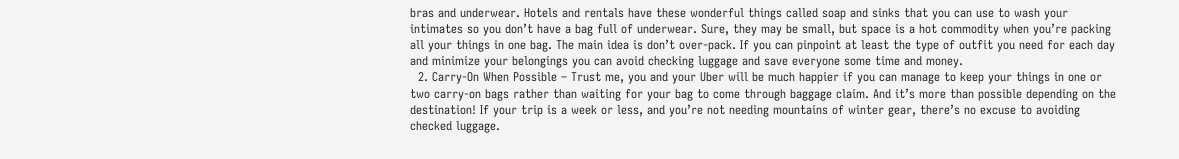bras and underwear. Hotels and rentals have these wonderful things called soap and sinks that you can use to wash your intimates so you don’t have a bag full of underwear. Sure, they may be small, but space is a hot commodity when you’re packing all your things in one bag. The main idea is don’t over-pack. If you can pinpoint at least the type of outfit you need for each day and minimize your belongings you can avoid checking luggage and save everyone some time and money.
  2. Carry-On When Possible – Trust me, you and your Uber will be much happier if you can manage to keep your things in one or two carry-on bags rather than waiting for your bag to come through baggage claim. And it’s more than possible depending on the destination! If your trip is a week or less, and you’re not needing mountains of winter gear, there’s no excuse to avoiding checked luggage.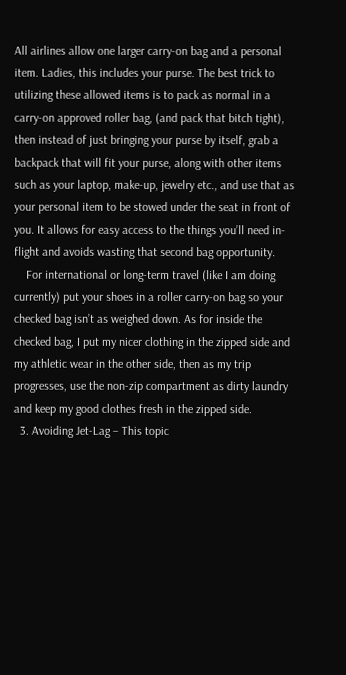All airlines allow one larger carry-on bag and a personal item. Ladies, this includes your purse. The best trick to utilizing these allowed items is to pack as normal in a carry-on approved roller bag, (and pack that bitch tight), then instead of just bringing your purse by itself, grab a backpack that will fit your purse, along with other items such as your laptop, make-up, jewelry etc., and use that as your personal item to be stowed under the seat in front of you. It allows for easy access to the things you’ll need in-flight and avoids wasting that second bag opportunity.
    For international or long-term travel (like I am doing currently) put your shoes in a roller carry-on bag so your checked bag isn’t as weighed down. As for inside the checked bag, I put my nicer clothing in the zipped side and my athletic wear in the other side, then as my trip progresses, use the non-zip compartment as dirty laundry and keep my good clothes fresh in the zipped side.
  3. Avoiding Jet-Lag – This topic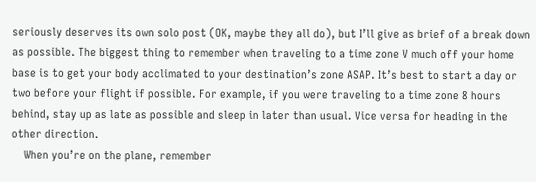seriously deserves its own solo post (OK, maybe they all do), but I’ll give as brief of a break down as possible. The biggest thing to remember when traveling to a time zone V much off your home base is to get your body acclimated to your destination’s zone ASAP. It’s best to start a day or two before your flight if possible. For example, if you were traveling to a time zone 8 hours behind, stay up as late as possible and sleep in later than usual. Vice versa for heading in the other direction.
    When you’re on the plane, remember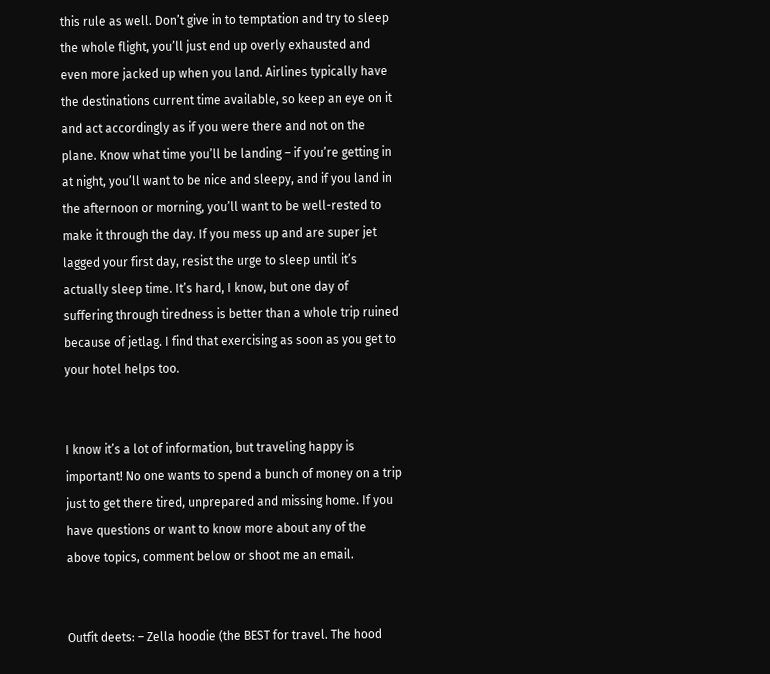this rule as well. Don’t give in to temptation and try to sleep the whole flight, you’ll just end up overly exhausted and even more jacked up when you land. Airlines typically have the destinations current time available, so keep an eye on it and act accordingly as if you were there and not on the plane. Know what time you’ll be landing – if you’re getting in at night, you’ll want to be nice and sleepy, and if you land in the afternoon or morning, you’ll want to be well-rested to make it through the day. If you mess up and are super jet lagged your first day, resist the urge to sleep until it’s actually sleep time. It’s hard, I know, but one day of suffering through tiredness is better than a whole trip ruined because of jetlag. I find that exercising as soon as you get to your hotel helps too.


I know it’s a lot of information, but traveling happy is important! No one wants to spend a bunch of money on a trip just to get there tired, unprepared and missing home. If you have questions or want to know more about any of the above topics, comment below or shoot me an email.


Outfit deets: – Zella hoodie (the BEST for travel. The hood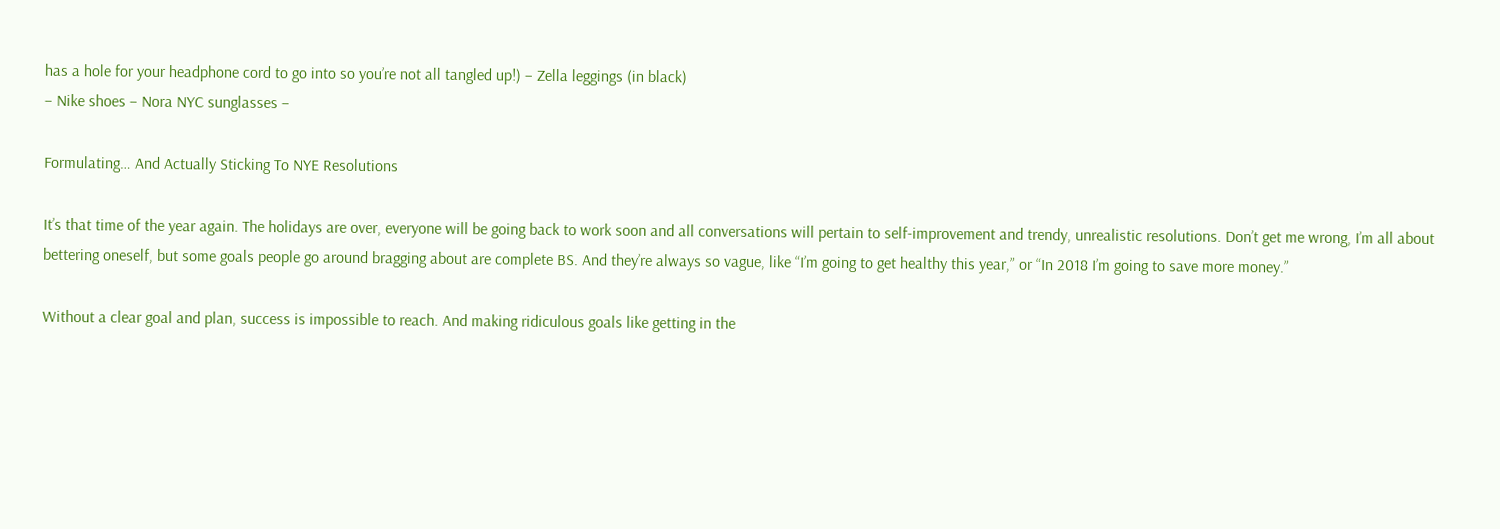has a hole for your headphone cord to go into so you’re not all tangled up!) – Zella leggings (in black)
– Nike shoes – Nora NYC sunglasses –

Formulating… And Actually Sticking To NYE Resolutions

It’s that time of the year again. The holidays are over, everyone will be going back to work soon and all conversations will pertain to self-improvement and trendy, unrealistic resolutions. Don’t get me wrong, I’m all about bettering oneself, but some goals people go around bragging about are complete BS. And they’re always so vague, like “I’m going to get healthy this year,” or “In 2018 I’m going to save more money.”

Without a clear goal and plan, success is impossible to reach. And making ridiculous goals like getting in the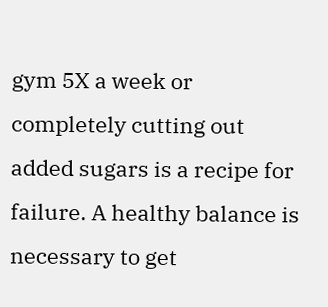gym 5X a week or completely cutting out added sugars is a recipe for failure. A healthy balance is necessary to get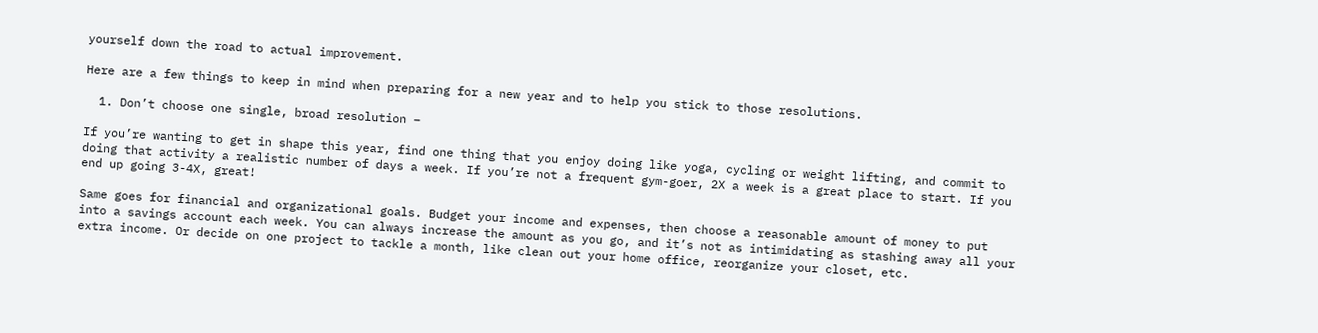yourself down the road to actual improvement.

Here are a few things to keep in mind when preparing for a new year and to help you stick to those resolutions.

  1. Don’t choose one single, broad resolution –

If you’re wanting to get in shape this year, find one thing that you enjoy doing like yoga, cycling or weight lifting, and commit to doing that activity a realistic number of days a week. If you’re not a frequent gym-goer, 2X a week is a great place to start. If you end up going 3-4X, great!

Same goes for financial and organizational goals. Budget your income and expenses, then choose a reasonable amount of money to put into a savings account each week. You can always increase the amount as you go, and it’s not as intimidating as stashing away all your extra income. Or decide on one project to tackle a month, like clean out your home office, reorganize your closet, etc.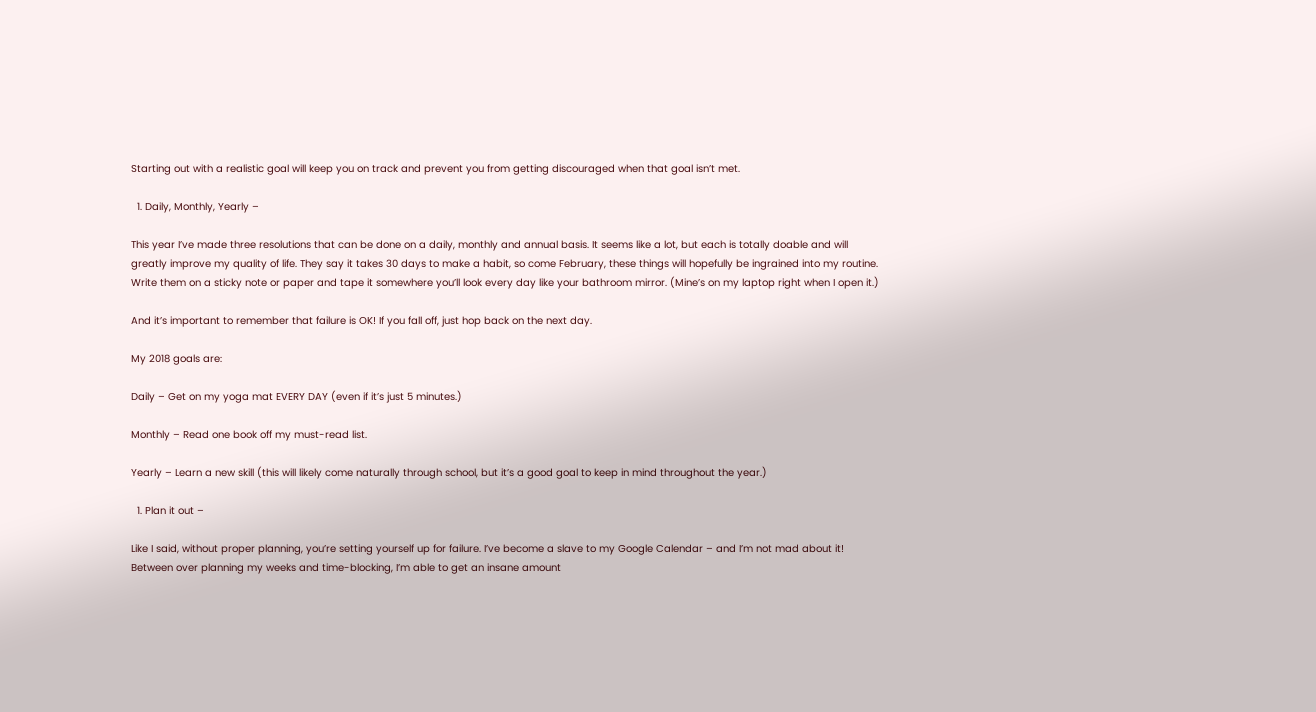Starting out with a realistic goal will keep you on track and prevent you from getting discouraged when that goal isn’t met.

  1. Daily, Monthly, Yearly –

This year I’ve made three resolutions that can be done on a daily, monthly and annual basis. It seems like a lot, but each is totally doable and will greatly improve my quality of life. They say it takes 30 days to make a habit, so come February, these things will hopefully be ingrained into my routine. Write them on a sticky note or paper and tape it somewhere you’ll look every day like your bathroom mirror. (Mine’s on my laptop right when I open it.)

And it’s important to remember that failure is OK! If you fall off, just hop back on the next day.

My 2018 goals are:

Daily – Get on my yoga mat EVERY DAY (even if it’s just 5 minutes.)

Monthly – Read one book off my must-read list.

Yearly – Learn a new skill (this will likely come naturally through school, but it’s a good goal to keep in mind throughout the year.)

  1. Plan it out –

Like I said, without proper planning, you’re setting yourself up for failure. I’ve become a slave to my Google Calendar – and I’m not mad about it! Between over planning my weeks and time-blocking, I’m able to get an insane amount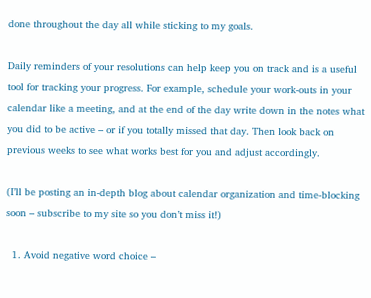done throughout the day all while sticking to my goals.

Daily reminders of your resolutions can help keep you on track and is a useful tool for tracking your progress. For example, schedule your work-outs in your calendar like a meeting, and at the end of the day write down in the notes what you did to be active – or if you totally missed that day. Then look back on previous weeks to see what works best for you and adjust accordingly.

(I’ll be posting an in-depth blog about calendar organization and time-blocking soon – subscribe to my site so you don’t miss it!)

  1. Avoid negative word choice –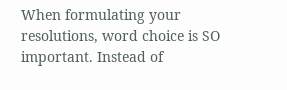When formulating your resolutions, word choice is SO important. Instead of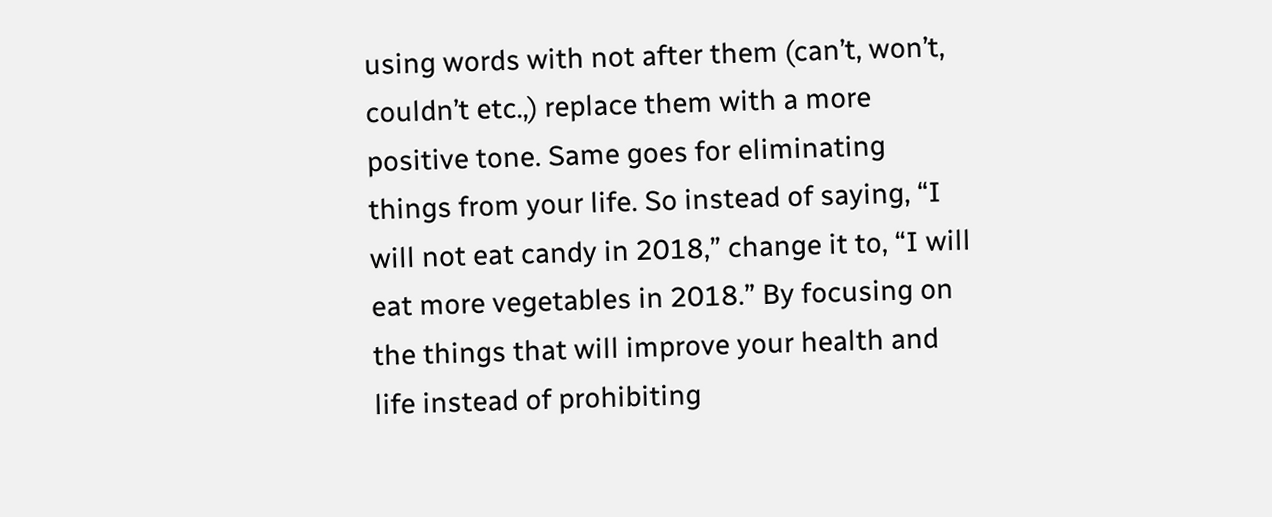using words with not after them (can’t, won’t, couldn’t etc.,) replace them with a more positive tone. Same goes for eliminating things from your life. So instead of saying, “I will not eat candy in 2018,” change it to, “I will eat more vegetables in 2018.” By focusing on the things that will improve your health and life instead of prohibiting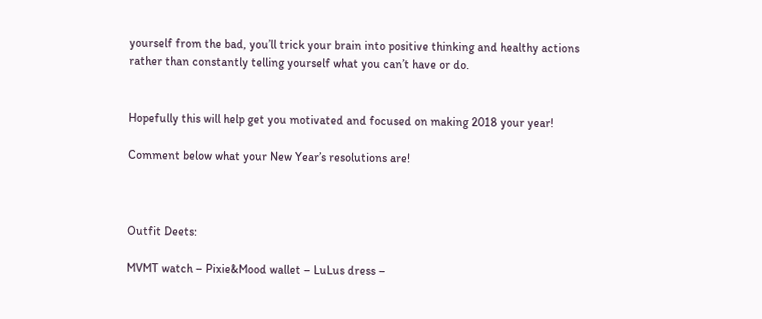yourself from the bad, you’ll trick your brain into positive thinking and healthy actions rather than constantly telling yourself what you can’t have or do.


Hopefully this will help get you motivated and focused on making 2018 your year!

Comment below what your New Year’s resolutions are!



Outfit Deets:

MVMT watch – Pixie&Mood wallet – LuLus dress –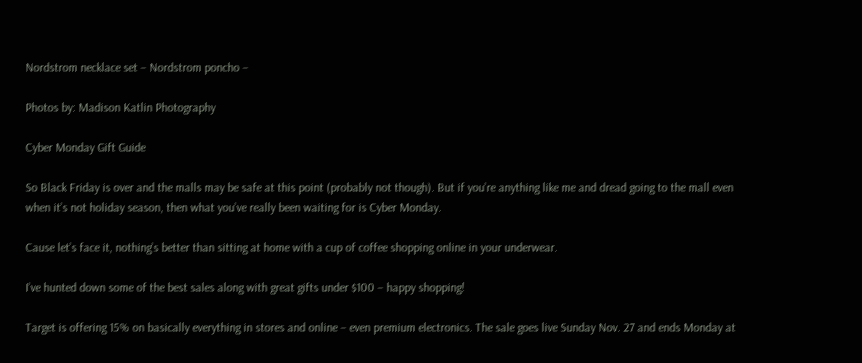Nordstrom necklace set – Nordstrom poncho –

Photos by: Madison Katlin Photography

Cyber Monday Gift Guide

So Black Friday is over and the malls may be safe at this point (probably not though). But if you’re anything like me and dread going to the mall even when it’s not holiday season, then what you’ve really been waiting for is Cyber Monday.

Cause let’s face it, nothing’s better than sitting at home with a cup of coffee shopping online in your underwear.

I’ve hunted down some of the best sales along with great gifts under $100 – happy shopping!

Target is offering 15% on basically everything in stores and online – even premium electronics. The sale goes live Sunday Nov. 27 and ends Monday at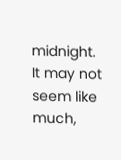midnight. It may not seem like much,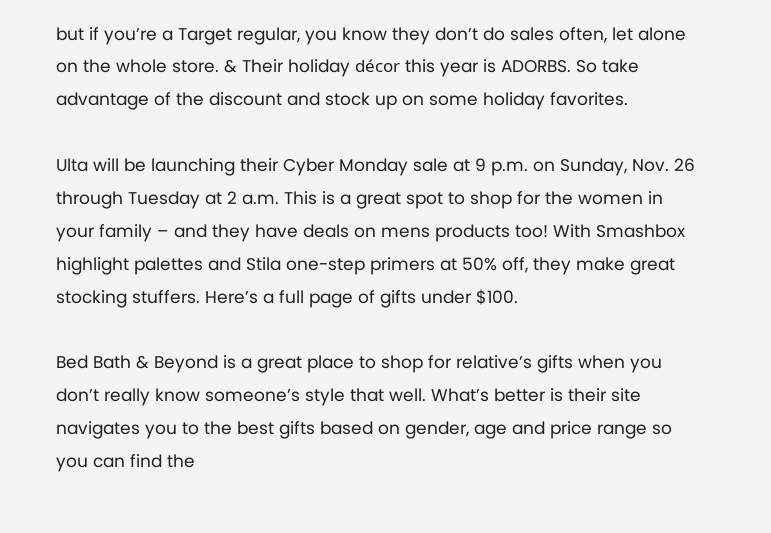but if you’re a Target regular, you know they don’t do sales often, let alone on the whole store. & Their holiday décor this year is ADORBS. So take advantage of the discount and stock up on some holiday favorites.

Ulta will be launching their Cyber Monday sale at 9 p.m. on Sunday, Nov. 26 through Tuesday at 2 a.m. This is a great spot to shop for the women in your family – and they have deals on mens products too! With Smashbox highlight palettes and Stila one-step primers at 50% off, they make great stocking stuffers. Here’s a full page of gifts under $100.

Bed Bath & Beyond is a great place to shop for relative’s gifts when you don’t really know someone’s style that well. What’s better is their site navigates you to the best gifts based on gender, age and price range so you can find the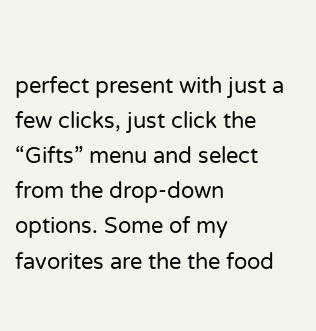perfect present with just a few clicks, just click the “Gifts” menu and select from the drop-down options. Some of my favorites are the the food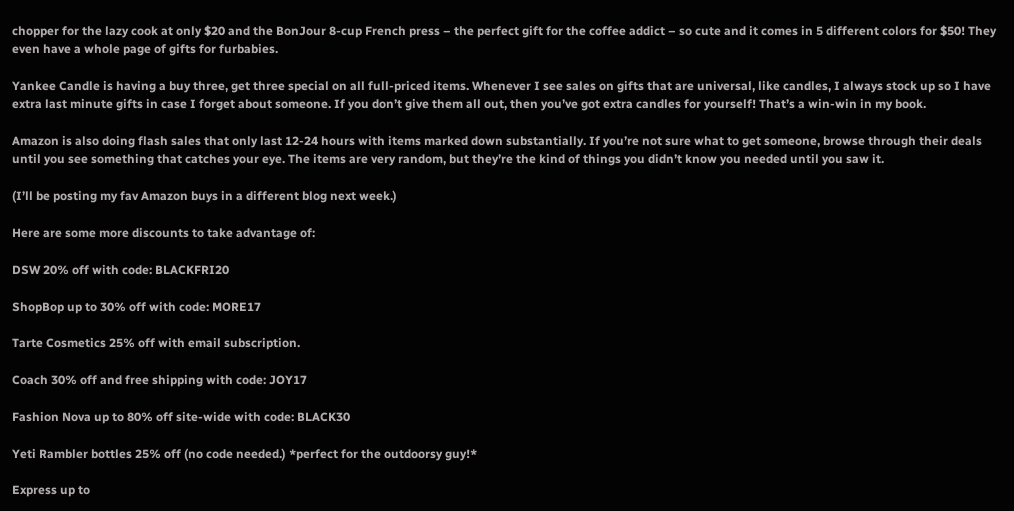chopper for the lazy cook at only $20 and the BonJour 8-cup French press – the perfect gift for the coffee addict – so cute and it comes in 5 different colors for $50! They even have a whole page of gifts for furbabies.

Yankee Candle is having a buy three, get three special on all full-priced items. Whenever I see sales on gifts that are universal, like candles, I always stock up so I have extra last minute gifts in case I forget about someone. If you don’t give them all out, then you’ve got extra candles for yourself! That’s a win-win in my book.

Amazon is also doing flash sales that only last 12-24 hours with items marked down substantially. If you’re not sure what to get someone, browse through their deals until you see something that catches your eye. The items are very random, but they’re the kind of things you didn’t know you needed until you saw it.

(I’ll be posting my fav Amazon buys in a different blog next week.)

Here are some more discounts to take advantage of:

DSW 20% off with code: BLACKFRI20

ShopBop up to 30% off with code: MORE17

Tarte Cosmetics 25% off with email subscription.

Coach 30% off and free shipping with code: JOY17

Fashion Nova up to 80% off site-wide with code: BLACK30

Yeti Rambler bottles 25% off (no code needed.) *perfect for the outdoorsy guy!*

Express up to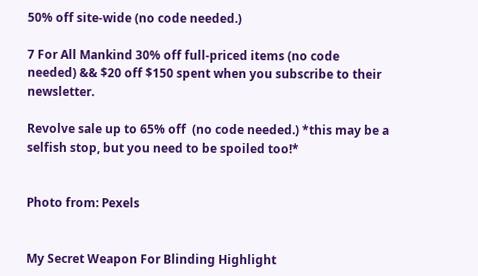50% off site-wide (no code needed.)

7 For All Mankind 30% off full-priced items (no code needed) && $20 off $150 spent when you subscribe to their newsletter.

Revolve sale up to 65% off  (no code needed.) *this may be a selfish stop, but you need to be spoiled too!*


Photo from: Pexels


My Secret Weapon For Blinding Highlight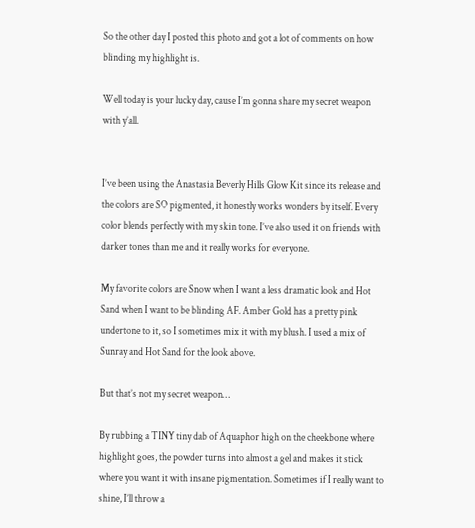So the other day I posted this photo and got a lot of comments on how blinding my highlight is.

Well today is your lucky day, cause I’m gonna share my secret weapon with y’all.


I’ve been using the Anastasia Beverly Hills Glow Kit since its release and the colors are SO pigmented, it honestly works wonders by itself. Every color blends perfectly with my skin tone. I’ve also used it on friends with darker tones than me and it really works for everyone.

My favorite colors are Snow when I want a less dramatic look and Hot Sand when I want to be blinding AF. Amber Gold has a pretty pink undertone to it, so I sometimes mix it with my blush. I used a mix of Sunray and Hot Sand for the look above.

But that’s not my secret weapon…

By rubbing a TINY tiny dab of Aquaphor high on the cheekbone where highlight goes, the powder turns into almost a gel and makes it stick where you want it with insane pigmentation. Sometimes if I really want to shine, I’ll throw a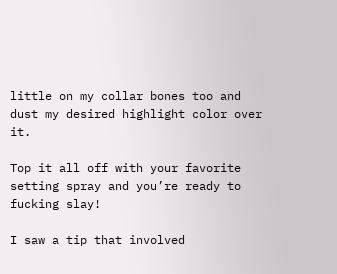little on my collar bones too and dust my desired highlight color over it.

Top it all off with your favorite setting spray and you’re ready to fucking slay!

I saw a tip that involved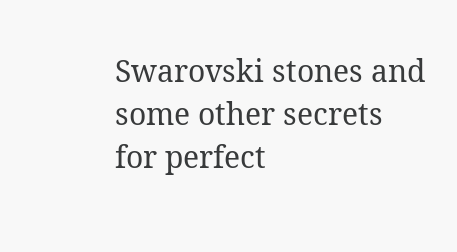Swarovski stones and some other secrets for perfect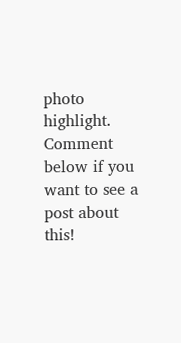photo highlight. Comment below if you want to see a post about this!